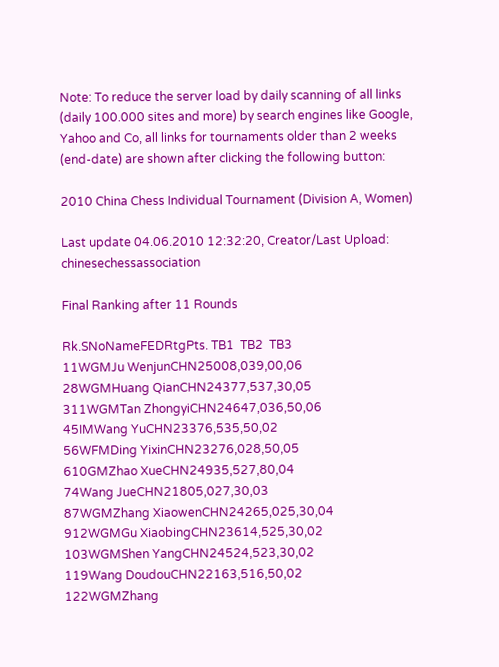Note: To reduce the server load by daily scanning of all links (daily 100.000 sites and more) by search engines like Google, Yahoo and Co, all links for tournaments older than 2 weeks (end-date) are shown after clicking the following button:

2010 China Chess Individual Tournament (Division A, Women)

Last update 04.06.2010 12:32:20, Creator/Last Upload: chinesechessassociation

Final Ranking after 11 Rounds

Rk.SNoNameFEDRtgPts. TB1  TB2  TB3
11WGMJu WenjunCHN25008,039,00,06
28WGMHuang QianCHN24377,537,30,05
311WGMTan ZhongyiCHN24647,036,50,06
45IMWang YuCHN23376,535,50,02
56WFMDing YixinCHN23276,028,50,05
610GMZhao XueCHN24935,527,80,04
74Wang JueCHN21805,027,30,03
87WGMZhang XiaowenCHN24265,025,30,04
912WGMGu XiaobingCHN23614,525,30,02
103WGMShen YangCHN24524,523,30,02
119Wang DoudouCHN22163,516,50,02
122WGMZhang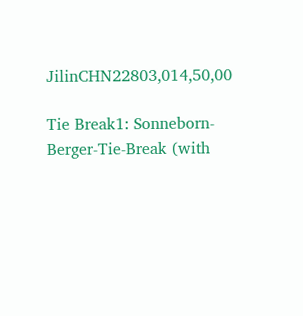JilinCHN22803,014,50,00

Tie Break1: Sonneborn-Berger-Tie-Break (with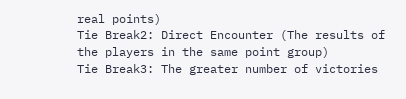real points)
Tie Break2: Direct Encounter (The results of the players in the same point group)
Tie Break3: The greater number of victories